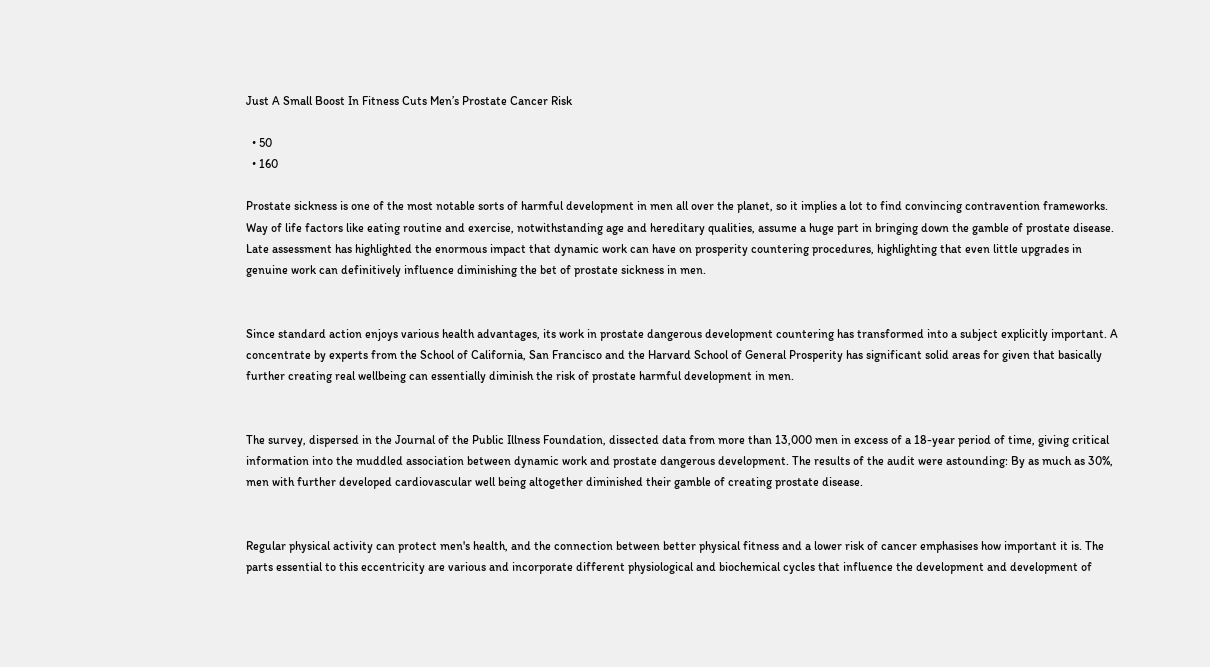Just A Small Boost In Fitness Cuts Men’s Prostate Cancer Risk

  • 50
  • 160

Prostate sickness is one of the most notable sorts of harmful development in men all over the planet, so it implies a lot to find convincing contravention frameworks. Way of life factors like eating routine and exercise, notwithstanding age and hereditary qualities, assume a huge part in bringing down the gamble of prostate disease. Late assessment has highlighted the enormous impact that dynamic work can have on prosperity countering procedures, highlighting that even little upgrades in genuine work can definitively influence diminishing the bet of prostate sickness in men.


Since standard action enjoys various health advantages, its work in prostate dangerous development countering has transformed into a subject explicitly important. A concentrate by experts from the School of California, San Francisco and the Harvard School of General Prosperity has significant solid areas for given that basically further creating real wellbeing can essentially diminish the risk of prostate harmful development in men.


The survey, dispersed in the Journal of the Public Illness Foundation, dissected data from more than 13,000 men in excess of a 18-year period of time, giving critical information into the muddled association between dynamic work and prostate dangerous development. The results of the audit were astounding: By as much as 30%, men with further developed cardiovascular well being altogether diminished their gamble of creating prostate disease.


Regular physical activity can protect men's health, and the connection between better physical fitness and a lower risk of cancer emphasises how important it is. The parts essential to this eccentricity are various and incorporate different physiological and biochemical cycles that influence the development and development of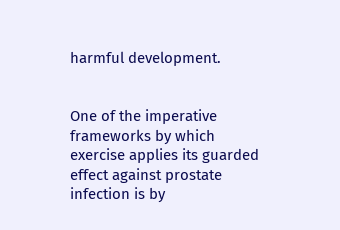harmful development.


One of the imperative frameworks by which exercise applies its guarded effect against prostate infection is by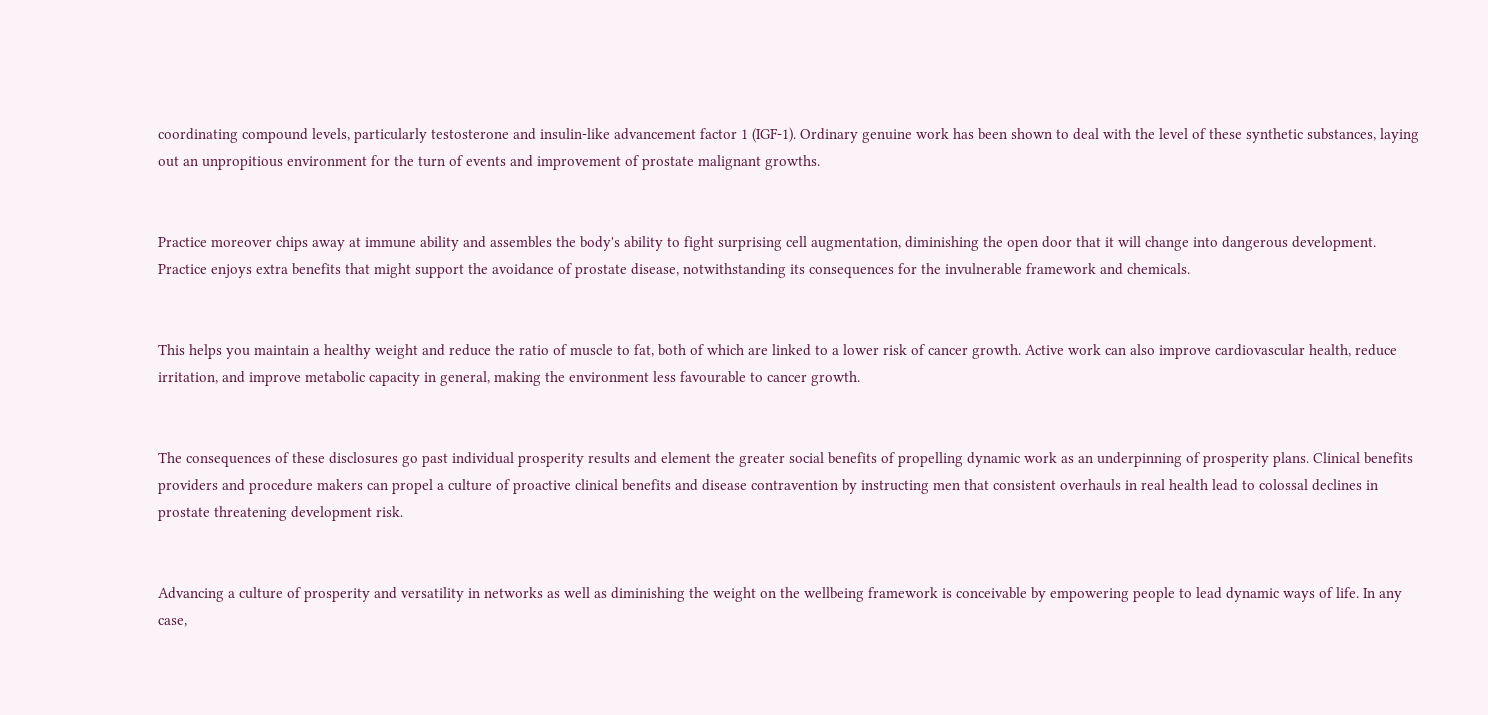coordinating compound levels, particularly testosterone and insulin-like advancement factor 1 (IGF-1). Ordinary genuine work has been shown to deal with the level of these synthetic substances, laying out an unpropitious environment for the turn of events and improvement of prostate malignant growths.


Practice moreover chips away at immune ability and assembles the body's ability to fight surprising cell augmentation, diminishing the open door that it will change into dangerous development. Practice enjoys extra benefits that might support the avoidance of prostate disease, notwithstanding its consequences for the invulnerable framework and chemicals.


This helps you maintain a healthy weight and reduce the ratio of muscle to fat, both of which are linked to a lower risk of cancer growth. Active work can also improve cardiovascular health, reduce irritation, and improve metabolic capacity in general, making the environment less favourable to cancer growth.


The consequences of these disclosures go past individual prosperity results and element the greater social benefits of propelling dynamic work as an underpinning of prosperity plans. Clinical benefits providers and procedure makers can propel a culture of proactive clinical benefits and disease contravention by instructing men that consistent overhauls in real health lead to colossal declines in prostate threatening development risk.


Advancing a culture of prosperity and versatility in networks as well as diminishing the weight on the wellbeing framework is conceivable by empowering people to lead dynamic ways of life. In any case,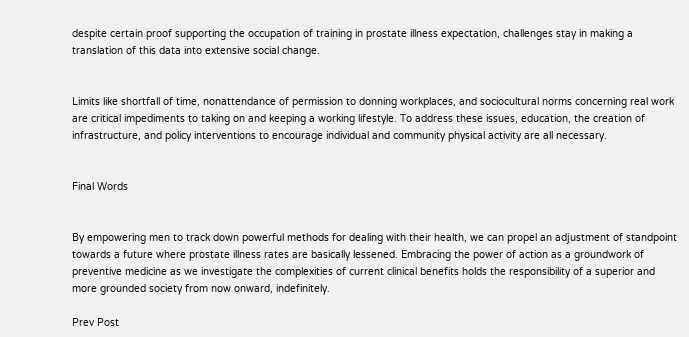despite certain proof supporting the occupation of training in prostate illness expectation, challenges stay in making a translation of this data into extensive social change.


Limits like shortfall of time, nonattendance of permission to donning workplaces, and sociocultural norms concerning real work are critical impediments to taking on and keeping a working lifestyle. To address these issues, education, the creation of infrastructure, and policy interventions to encourage individual and community physical activity are all necessary.


Final Words


By empowering men to track down powerful methods for dealing with their health, we can propel an adjustment of standpoint towards a future where prostate illness rates are basically lessened. Embracing the power of action as a groundwork of preventive medicine as we investigate the complexities of current clinical benefits holds the responsibility of a superior and more grounded society from now onward, indefinitely.

Prev Post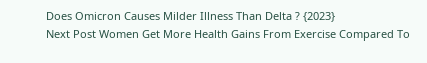Does Omicron Causes Milder Illness Than Delta ? {2023}
Next Post Women Get More Health Gains From Exercise Compared To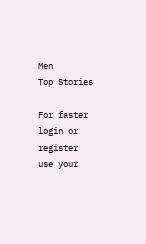Men
Top Stories

For faster login or register use your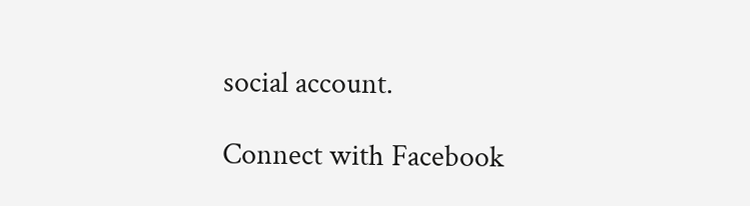social account.

Connect with Facebook